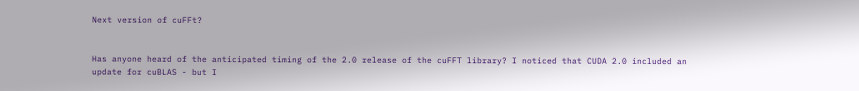Next version of cuFFt?


Has anyone heard of the anticipated timing of the 2.0 release of the cuFFT library? I noticed that CUDA 2.0 included an update for cuBLAS - but I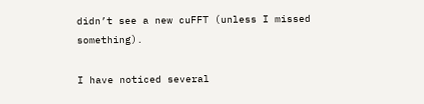didn’t see a new cuFFT (unless I missed something).

I have noticed several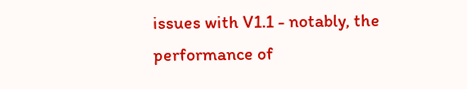issues with V1.1 - notably, the performance of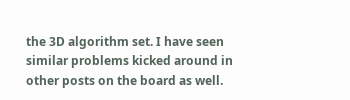the 3D algorithm set. I have seen similar problems kicked around in other posts on the board as well.